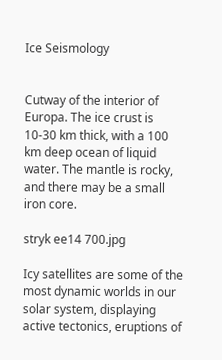Ice Seismology


Cutway of the interior of Europa. The ice crust is 10-30 km thick, with a 100 km deep ocean of liquid water. The mantle is rocky, and there may be a small iron core.

stryk ee14 700.jpg

Icy satellites are some of the most dynamic worlds in our solar system, displaying active tectonics, eruptions of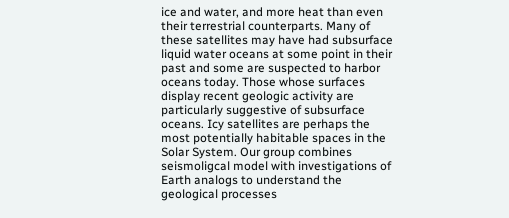ice and water, and more heat than even their terrestrial counterparts. Many of these satellites may have had subsurface liquid water oceans at some point in their past and some are suspected to harbor oceans today. Those whose surfaces display recent geologic activity are particularly suggestive of subsurface oceans. Icy satellites are perhaps the most potentially habitable spaces in the Solar System. Our group combines seismoligcal model with investigations of Earth analogs to understand the geological processes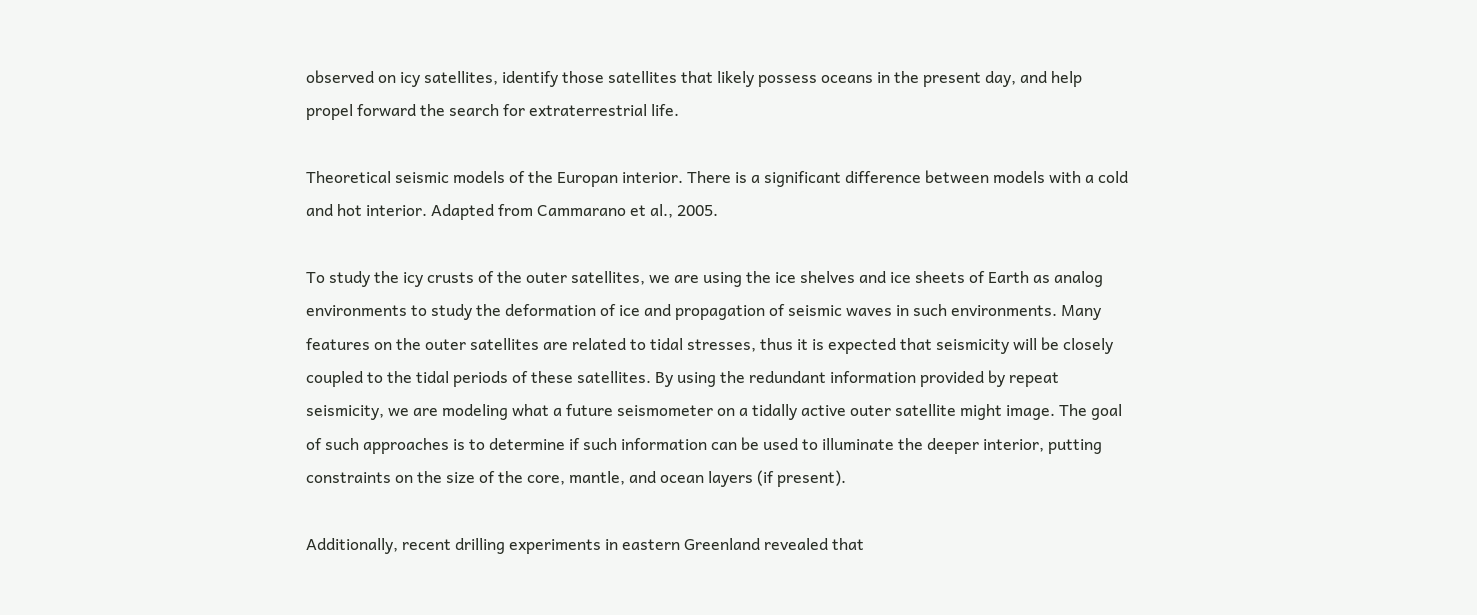observed on icy satellites, identify those satellites that likely possess oceans in the present day, and help propel forward the search for extraterrestrial life.

Theoretical seismic models of the Europan interior. There is a significant difference between models with a cold and hot interior. Adapted from Cammarano et al., 2005.

To study the icy crusts of the outer satellites, we are using the ice shelves and ice sheets of Earth as analog environments to study the deformation of ice and propagation of seismic waves in such environments. Many features on the outer satellites are related to tidal stresses, thus it is expected that seismicity will be closely coupled to the tidal periods of these satellites. By using the redundant information provided by repeat seismicity, we are modeling what a future seismometer on a tidally active outer satellite might image. The goal of such approaches is to determine if such information can be used to illuminate the deeper interior, putting constraints on the size of the core, mantle, and ocean layers (if present).

Additionally, recent drilling experiments in eastern Greenland revealed that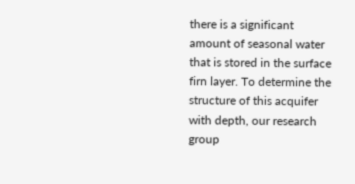there is a significant amount of seasonal water that is stored in the surface firn layer. To determine the structure of this acquifer with depth, our research group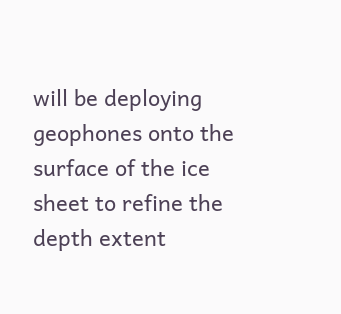will be deploying geophones onto the surface of the ice sheet to refine the depth extent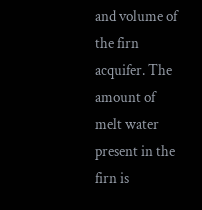and volume of the firn acquifer. The amount of melt water present in the firn is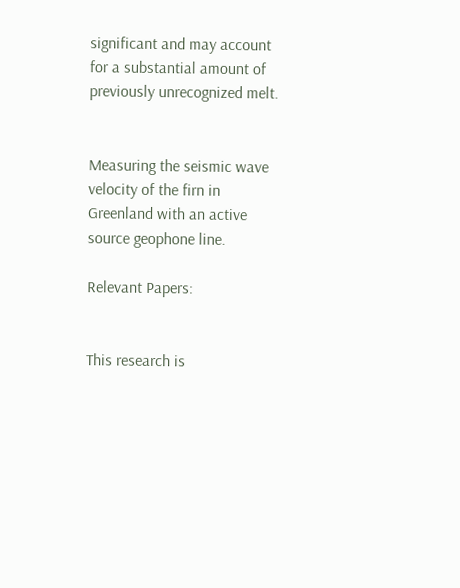significant and may account for a substantial amount of previously unrecognized melt.


Measuring the seismic wave velocity of the firn in Greenland with an active source geophone line.

Relevant Papers:


This research is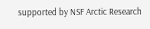supported by NSF Arctic Research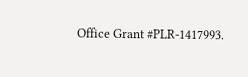Office Grant #PLR-1417993.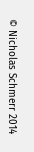© Nicholas Schmerr 2014